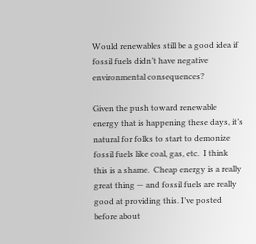Would renewables still be a good idea if fossil fuels didn’t have negative environmental consequences?

Given the push toward renewable energy that is happening these days, it’s natural for folks to start to demonize fossil fuels like coal, gas, etc.  I think this is a shame.  Cheap energy is a really great thing — and fossil fuels are really good at providing this. I’ve posted before about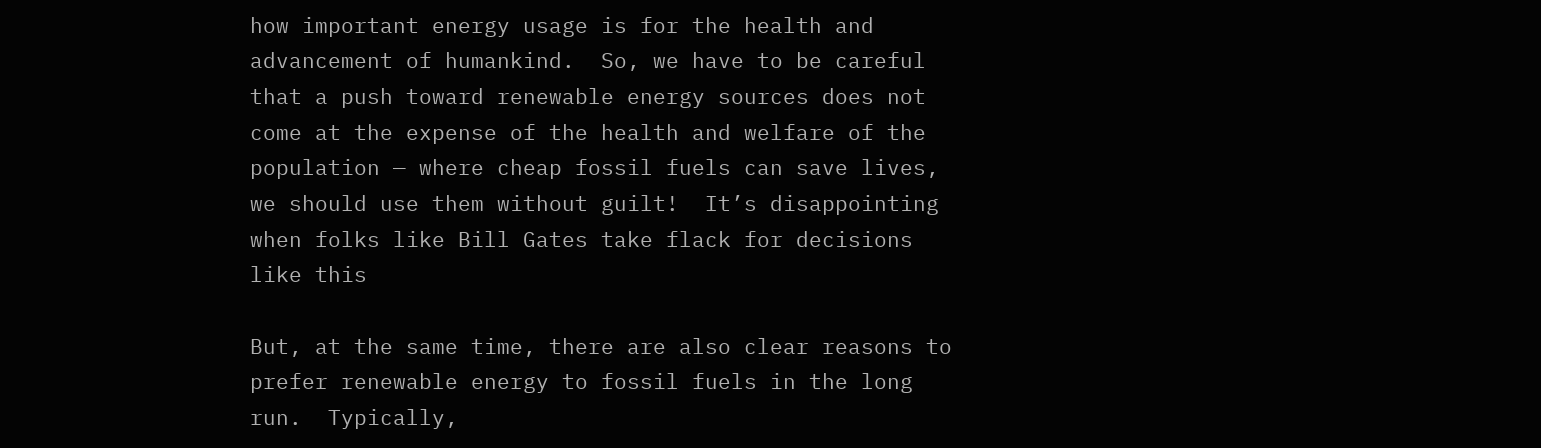how important energy usage is for the health and advancement of humankind.  So, we have to be careful that a push toward renewable energy sources does not come at the expense of the health and welfare of the population — where cheap fossil fuels can save lives, we should use them without guilt!  It’s disappointing when folks like Bill Gates take flack for decisions like this

But, at the same time, there are also clear reasons to prefer renewable energy to fossil fuels in the long run.  Typically,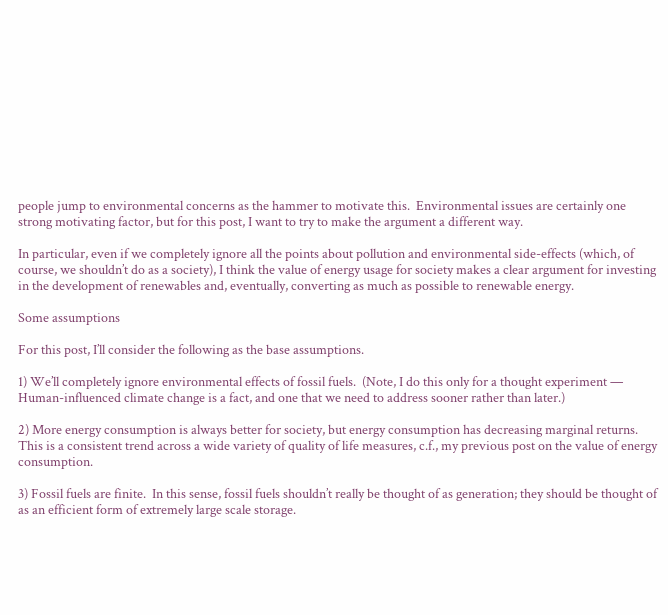people jump to environmental concerns as the hammer to motivate this.  Environmental issues are certainly one strong motivating factor, but for this post, I want to try to make the argument a different way.

In particular, even if we completely ignore all the points about pollution and environmental side-effects (which, of course, we shouldn’t do as a society), I think the value of energy usage for society makes a clear argument for investing in the development of renewables and, eventually, converting as much as possible to renewable energy.

Some assumptions

For this post, I’ll consider the following as the base assumptions.

1) We’ll completely ignore environmental effects of fossil fuels.  (Note, I do this only for a thought experiment — Human-influenced climate change is a fact, and one that we need to address sooner rather than later.)

2) More energy consumption is always better for society, but energy consumption has decreasing marginal returns.  This is a consistent trend across a wide variety of quality of life measures, c.f., my previous post on the value of energy consumption.

3) Fossil fuels are finite.  In this sense, fossil fuels shouldn’t really be thought of as generation; they should be thought of as an efficient form of extremely large scale storage.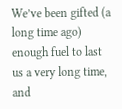We’ve been gifted (a long time ago) enough fuel to last us a very long time, and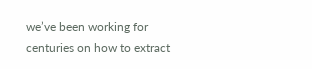we’ve been working for centuries on how to extract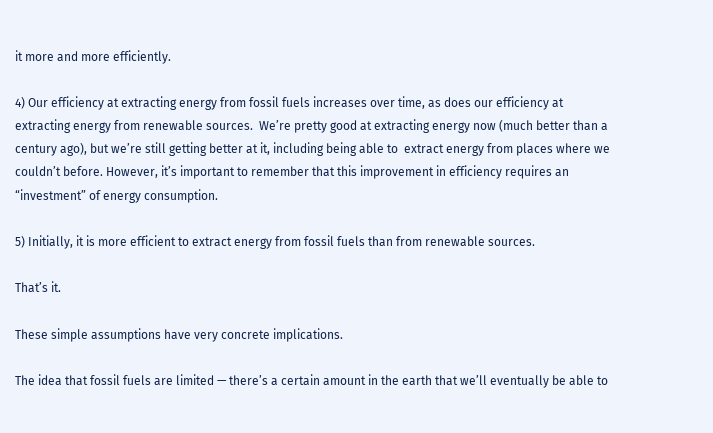it more and more efficiently.

4) Our efficiency at extracting energy from fossil fuels increases over time, as does our efficiency at extracting energy from renewable sources.  We’re pretty good at extracting energy now (much better than a century ago), but we’re still getting better at it, including being able to  extract energy from places where we couldn’t before. However, it’s important to remember that this improvement in efficiency requires an “investment” of energy consumption.

5) Initially, it is more efficient to extract energy from fossil fuels than from renewable sources.

That’s it.

These simple assumptions have very concrete implications.

The idea that fossil fuels are limited — there’s a certain amount in the earth that we’ll eventually be able to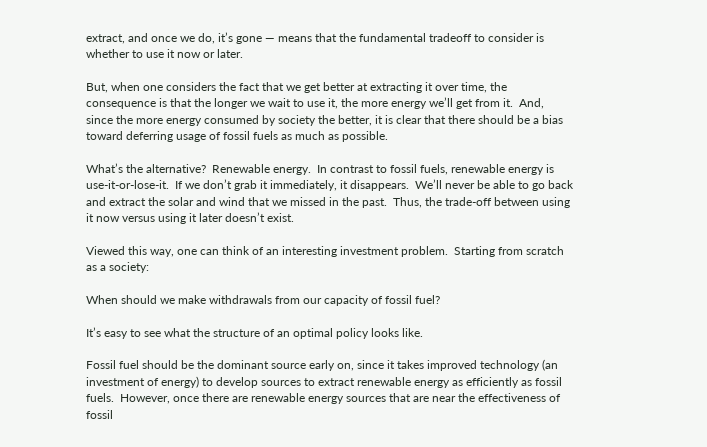extract, and once we do, it’s gone — means that the fundamental tradeoff to consider is whether to use it now or later.

But, when one considers the fact that we get better at extracting it over time, the consequence is that the longer we wait to use it, the more energy we’ll get from it.  And, since the more energy consumed by society the better, it is clear that there should be a bias toward deferring usage of fossil fuels as much as possible.

What’s the alternative?  Renewable energy.  In contrast to fossil fuels, renewable energy is use-it-or-lose-it.  If we don’t grab it immediately, it disappears.  We’ll never be able to go back and extract the solar and wind that we missed in the past.  Thus, the trade-off between using it now versus using it later doesn’t exist.

Viewed this way, one can think of an interesting investment problem.  Starting from scratch as a society:

When should we make withdrawals from our capacity of fossil fuel?

It’s easy to see what the structure of an optimal policy looks like.

Fossil fuel should be the dominant source early on, since it takes improved technology (an investment of energy) to develop sources to extract renewable energy as efficiently as fossil fuels.  However, once there are renewable energy sources that are near the effectiveness of fossil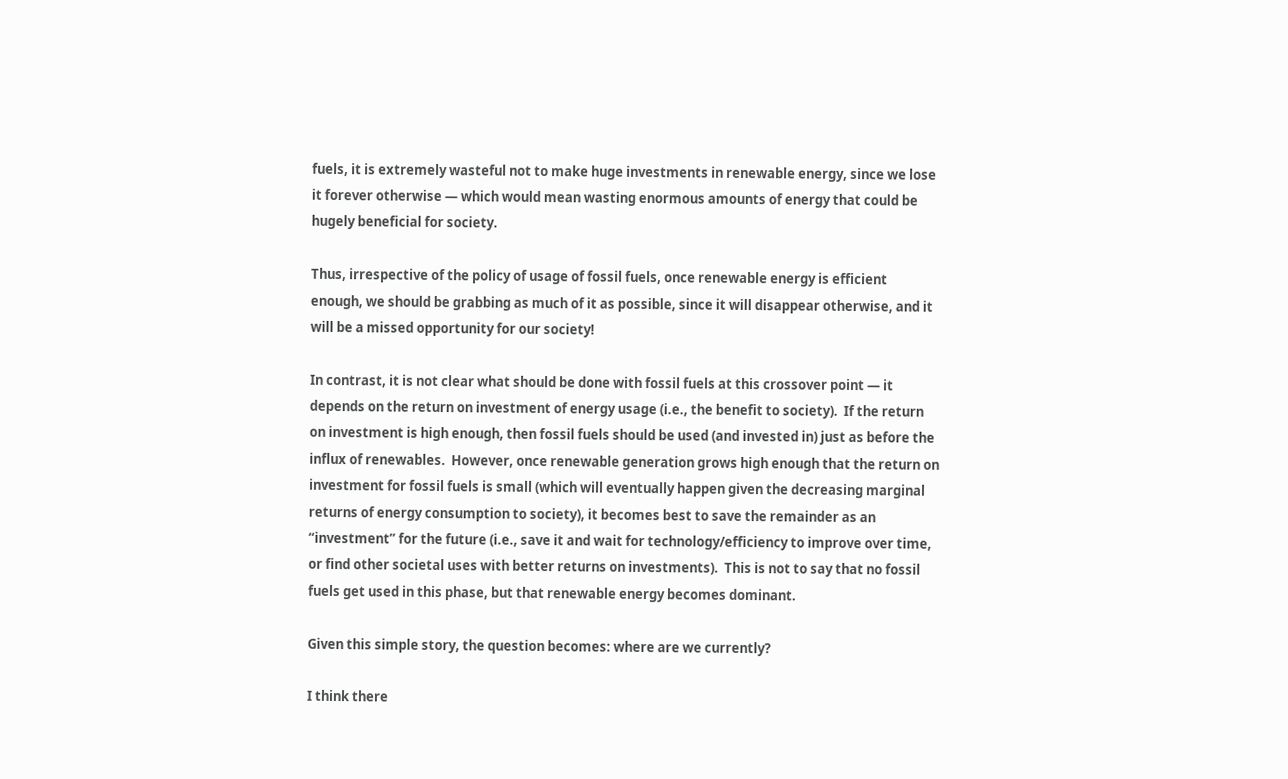fuels, it is extremely wasteful not to make huge investments in renewable energy, since we lose it forever otherwise — which would mean wasting enormous amounts of energy that could be hugely beneficial for society.

Thus, irrespective of the policy of usage of fossil fuels, once renewable energy is efficient enough, we should be grabbing as much of it as possible, since it will disappear otherwise, and it will be a missed opportunity for our society!

In contrast, it is not clear what should be done with fossil fuels at this crossover point — it depends on the return on investment of energy usage (i.e., the benefit to society).  If the return on investment is high enough, then fossil fuels should be used (and invested in) just as before the influx of renewables.  However, once renewable generation grows high enough that the return on investment for fossil fuels is small (which will eventually happen given the decreasing marginal returns of energy consumption to society), it becomes best to save the remainder as an “investment” for the future (i.e., save it and wait for technology/efficiency to improve over time, or find other societal uses with better returns on investments).  This is not to say that no fossil fuels get used in this phase, but that renewable energy becomes dominant.

Given this simple story, the question becomes: where are we currently?

I think there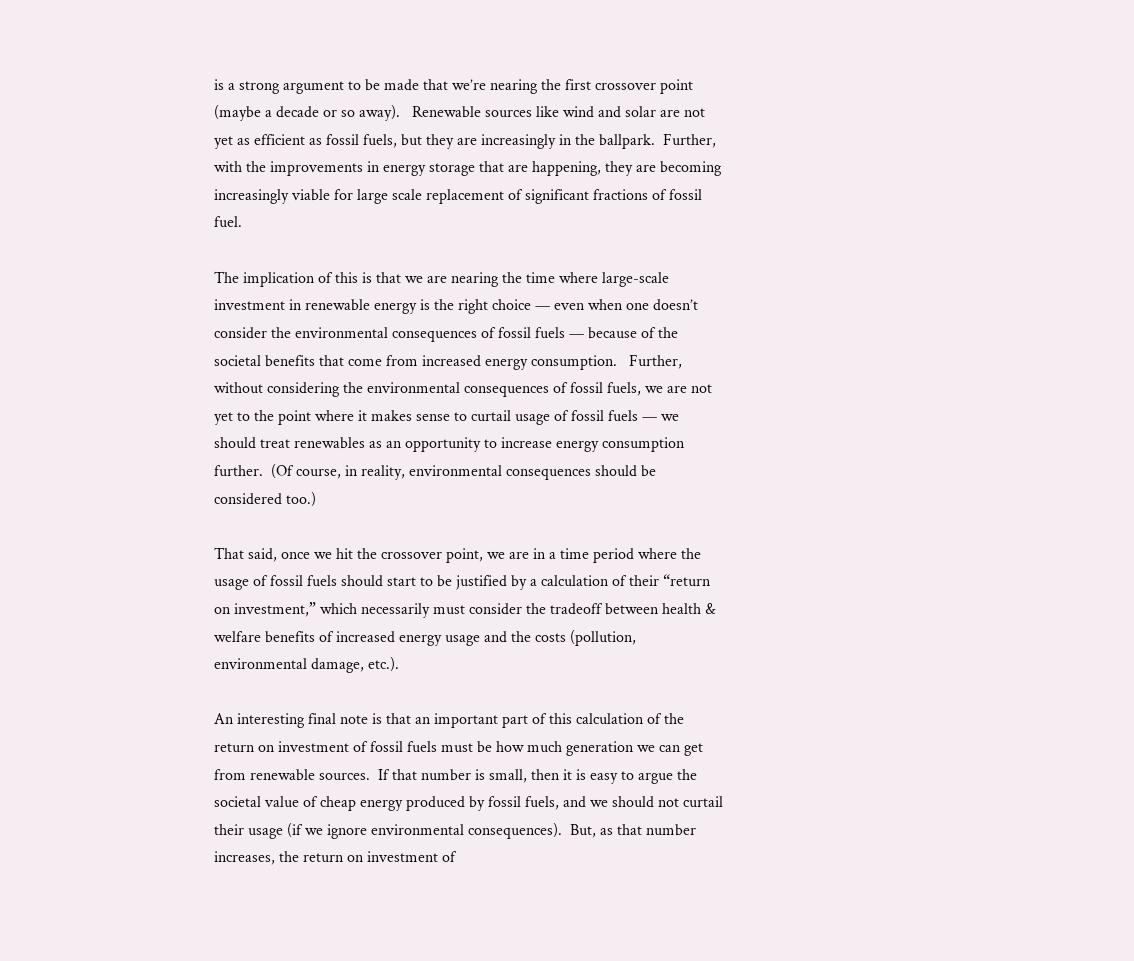is a strong argument to be made that we’re nearing the first crossover point (maybe a decade or so away).   Renewable sources like wind and solar are not yet as efficient as fossil fuels, but they are increasingly in the ballpark.  Further, with the improvements in energy storage that are happening, they are becoming increasingly viable for large scale replacement of significant fractions of fossil fuel.

The implication of this is that we are nearing the time where large-scale investment in renewable energy is the right choice — even when one doesn’t consider the environmental consequences of fossil fuels — because of the societal benefits that come from increased energy consumption.   Further, without considering the environmental consequences of fossil fuels, we are not yet to the point where it makes sense to curtail usage of fossil fuels — we should treat renewables as an opportunity to increase energy consumption further.  (Of course, in reality, environmental consequences should be considered too.)

That said, once we hit the crossover point, we are in a time period where the usage of fossil fuels should start to be justified by a calculation of their “return on investment,” which necessarily must consider the tradeoff between health & welfare benefits of increased energy usage and the costs (pollution, environmental damage, etc.).

An interesting final note is that an important part of this calculation of the return on investment of fossil fuels must be how much generation we can get from renewable sources.  If that number is small, then it is easy to argue the societal value of cheap energy produced by fossil fuels, and we should not curtail their usage (if we ignore environmental consequences).  But, as that number increases, the return on investment of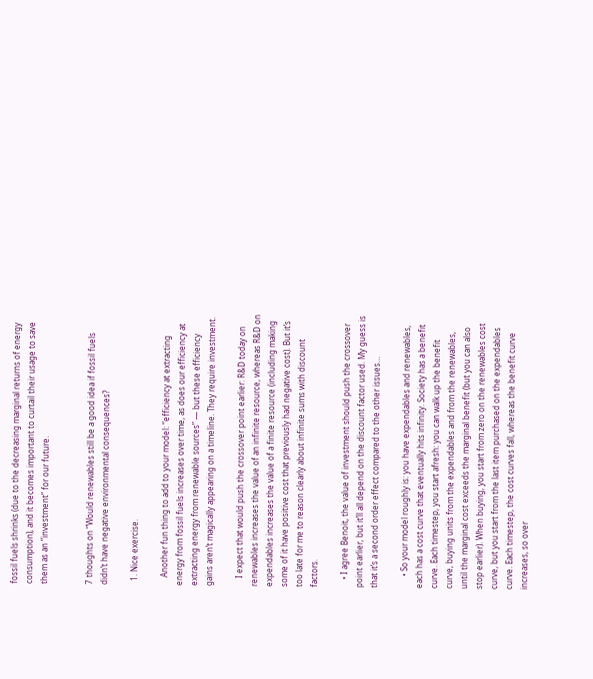fossil fuels shrinks (due to the decreasing marginal returns of energy consumption), and it becomes important to curtail their usage to save them as an “investment” for our future.


7 thoughts on “Would renewables still be a good idea if fossil fuels didn’t have negative environmental consequences?

  1. Nice exercise.

    Another fun thing to add to your model: “efficiency at extracting energy from fossil fuels increases over time, as does our efficiency at extracting energy from renewable sources” — but these efficiency gains aren’t magically appearing on a timeline. They require investment.

    I expect that would push the crossover point earlier: R&D today on renewables increases the value of an infinite resource, whereas R&D on expendables increases the value of a finite resource (including making some of it have positive cost that previously had negative cost). But it’s too late for me to reason clearly about infinite sums with discount factors.

    • I agree Benoit, the value of investment should push the crossover point earlier, but it’ll all depend on the discount factor used. My guess is that it’s a second order effect compared to the other issues…

      • So your model roughly is: you have expendables and renewables, each has a cost curve that eventually hits infinity. Society has a benefit curve. Each timestep, you start afresh: you can walk up the benefit curve, buying units from the expendables and from the renewables, until the marginal cost exceeds the marginal benefit (but you can also stop earlier). When buying, you start from zero on the renewables cost curve, but you start from the last item purchased on the expendables curve. Each timestep, the cost curves fall, whereas the benefit curve increases, so over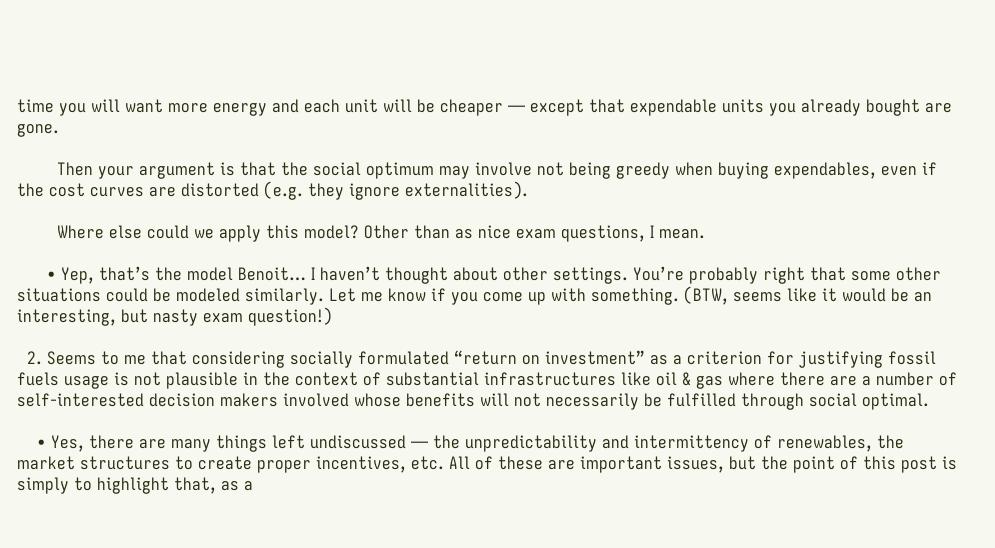time you will want more energy and each unit will be cheaper — except that expendable units you already bought are gone.

        Then your argument is that the social optimum may involve not being greedy when buying expendables, even if the cost curves are distorted (e.g. they ignore externalities).

        Where else could we apply this model? Other than as nice exam questions, I mean.

      • Yep, that’s the model Benoit… I haven’t thought about other settings. You’re probably right that some other situations could be modeled similarly. Let me know if you come up with something. (BTW, seems like it would be an interesting, but nasty exam question!)

  2. Seems to me that considering socially formulated “return on investment” as a criterion for justifying fossil fuels usage is not plausible in the context of substantial infrastructures like oil & gas where there are a number of self-interested decision makers involved whose benefits will not necessarily be fulfilled through social optimal.

    • Yes, there are many things left undiscussed — the unpredictability and intermittency of renewables, the market structures to create proper incentives, etc. All of these are important issues, but the point of this post is simply to highlight that, as a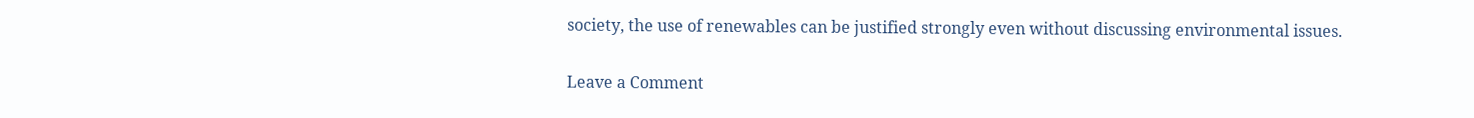society, the use of renewables can be justified strongly even without discussing environmental issues.

Leave a Comment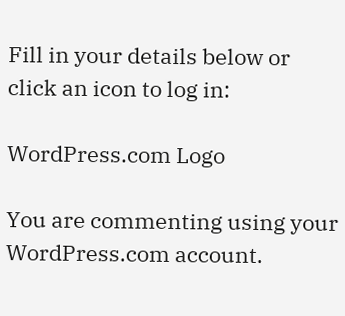Fill in your details below or click an icon to log in:

WordPress.com Logo

You are commenting using your WordPress.com account.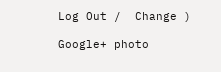Log Out /  Change )

Google+ photo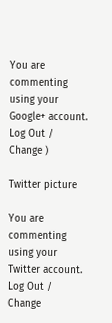You are commenting using your Google+ account. Log Out /  Change )

Twitter picture

You are commenting using your Twitter account. Log Out /  Change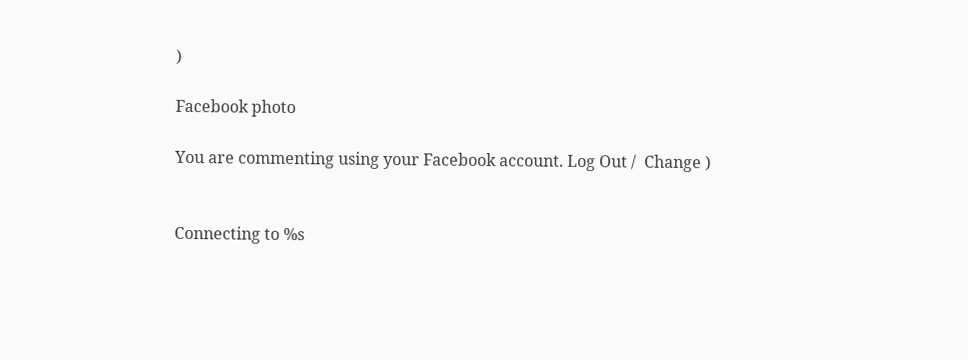)

Facebook photo

You are commenting using your Facebook account. Log Out /  Change )


Connecting to %s